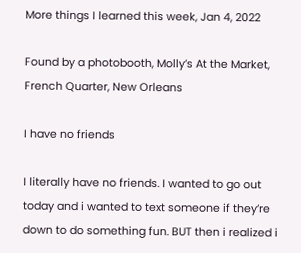More things I learned this week, Jan 4, 2022

Found by a photobooth, Molly’s At the Market, French Quarter, New Orleans

I have no friends

I literally have no friends. I wanted to go out today and i wanted to text someone if they’re down to do something fun. BUT then i realized i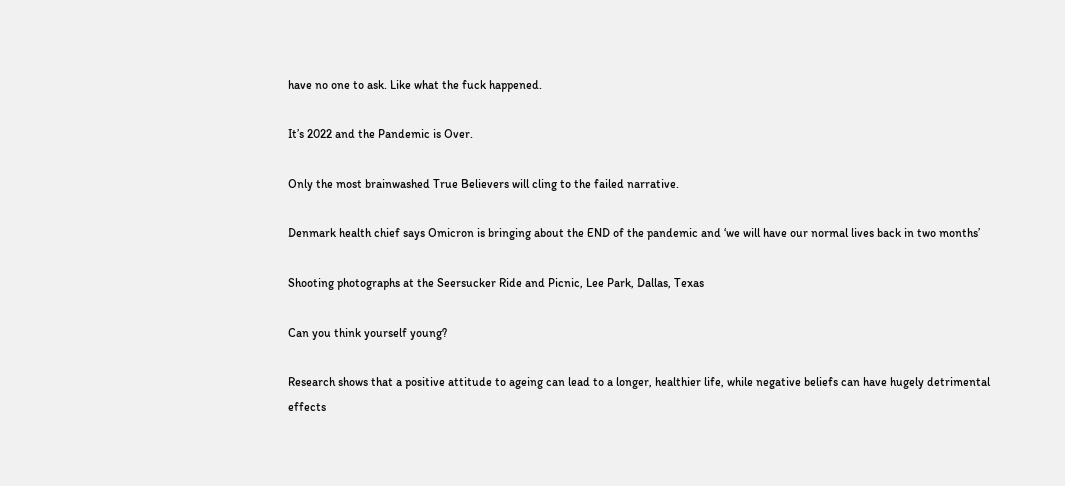have no one to ask. Like what the fuck happened.

It’s 2022 and the Pandemic is Over.

Only the most brainwashed True Believers will cling to the failed narrative.

Denmark health chief says Omicron is bringing about the END of the pandemic and ‘we will have our normal lives back in two months’

Shooting photographs at the Seersucker Ride and Picnic, Lee Park, Dallas, Texas

Can you think yourself young?

Research shows that a positive attitude to ageing can lead to a longer, healthier life, while negative beliefs can have hugely detrimental effects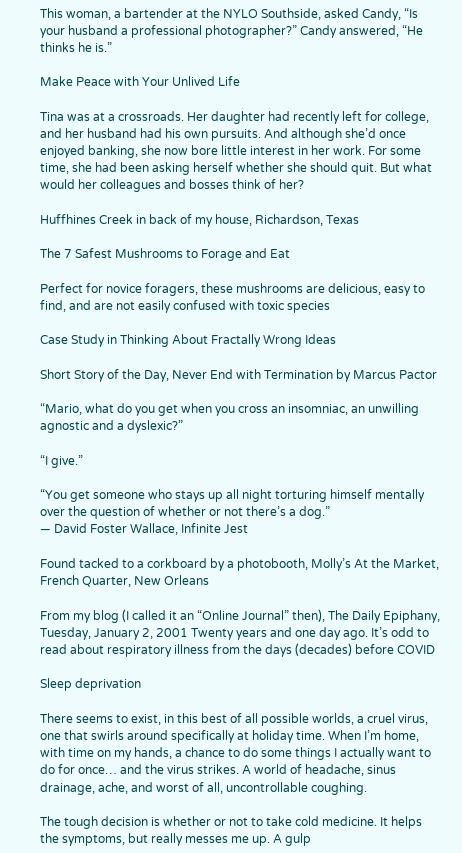This woman, a bartender at the NYLO Southside, asked Candy, “Is your husband a professional photographer?” Candy answered, “He thinks he is.”

Make Peace with Your Unlived Life

Tina was at a crossroads. Her daughter had recently left for college, and her husband had his own pursuits. And although she’d once enjoyed banking, she now bore little interest in her work. For some time, she had been asking herself whether she should quit. But what would her colleagues and bosses think of her?

Huffhines Creek in back of my house, Richardson, Texas

The 7 Safest Mushrooms to Forage and Eat

Perfect for novice foragers, these mushrooms are delicious, easy to find, and are not easily confused with toxic species

Case Study in Thinking About Fractally Wrong Ideas

Short Story of the Day, Never End with Termination by Marcus Pactor

“Mario, what do you get when you cross an insomniac, an unwilling agnostic and a dyslexic?”

“I give.”

“You get someone who stays up all night torturing himself mentally over the question of whether or not there’s a dog.”
― David Foster Wallace, Infinite Jest

Found tacked to a corkboard by a photobooth, Molly’s At the Market, French Quarter, New Orleans

From my blog (I called it an “Online Journal” then), The Daily Epiphany, Tuesday, January 2, 2001 Twenty years and one day ago. It’s odd to read about respiratory illness from the days (decades) before COVID

Sleep deprivation

There seems to exist, in this best of all possible worlds, a cruel virus, one that swirls around specifically at holiday time. When I’m home, with time on my hands, a chance to do some things I actually want to do for once… and the virus strikes. A world of headache, sinus drainage, ache, and worst of all, uncontrollable coughing.

The tough decision is whether or not to take cold medicine. It helps the symptoms, but really messes me up. A gulp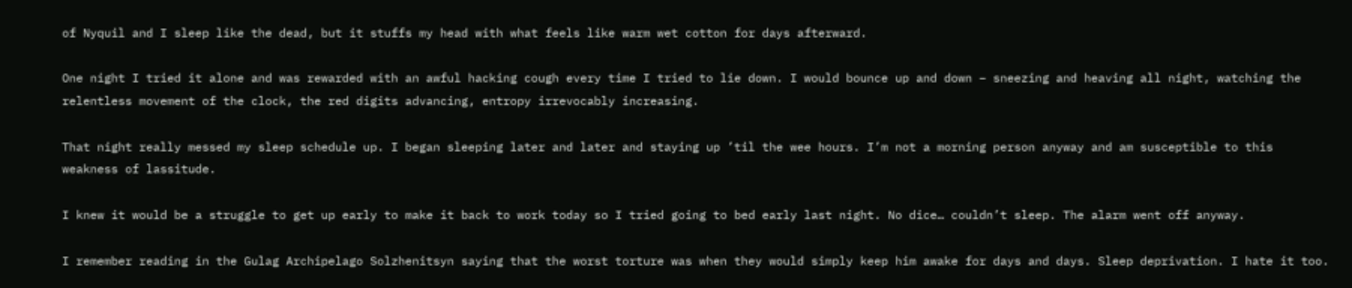of Nyquil and I sleep like the dead, but it stuffs my head with what feels like warm wet cotton for days afterward.

One night I tried it alone and was rewarded with an awful hacking cough every time I tried to lie down. I would bounce up and down – sneezing and heaving all night, watching the relentless movement of the clock, the red digits advancing, entropy irrevocably increasing.

That night really messed my sleep schedule up. I began sleeping later and later and staying up ’til the wee hours. I’m not a morning person anyway and am susceptible to this weakness of lassitude.

I knew it would be a struggle to get up early to make it back to work today so I tried going to bed early last night. No dice… couldn’t sleep. The alarm went off anyway.

I remember reading in the Gulag Archipelago Solzhenitsyn saying that the worst torture was when they would simply keep him awake for days and days. Sleep deprivation. I hate it too.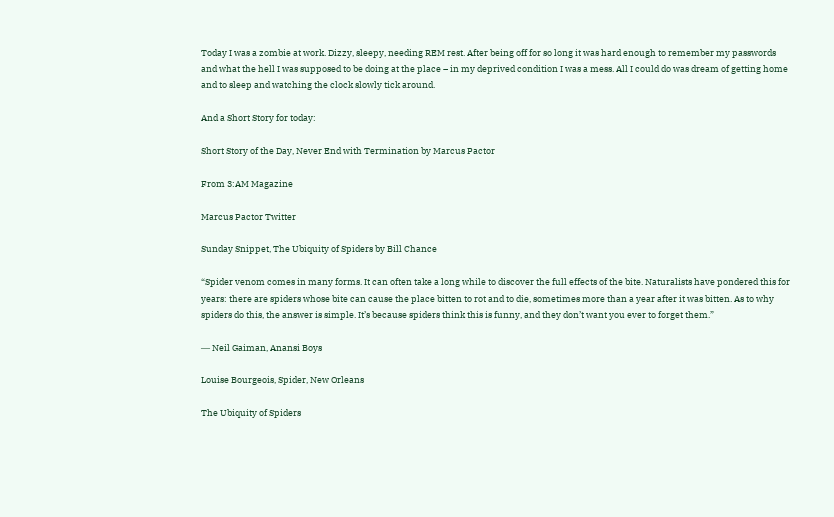Today I was a zombie at work. Dizzy, sleepy, needing REM rest. After being off for so long it was hard enough to remember my passwords and what the hell I was supposed to be doing at the place – in my deprived condition I was a mess. All I could do was dream of getting home and to sleep and watching the clock slowly tick around.

And a Short Story for today:

Short Story of the Day, Never End with Termination by Marcus Pactor

From 3:AM Magazine

Marcus Pactor Twitter

Sunday Snippet, The Ubiquity of Spiders by Bill Chance

“Spider venom comes in many forms. It can often take a long while to discover the full effects of the bite. Naturalists have pondered this for years: there are spiders whose bite can cause the place bitten to rot and to die, sometimes more than a year after it was bitten. As to why spiders do this, the answer is simple. It’s because spiders think this is funny, and they don’t want you ever to forget them.”

― Neil Gaiman, Anansi Boys

Louise Bourgeois, Spider, New Orleans

The Ubiquity of Spiders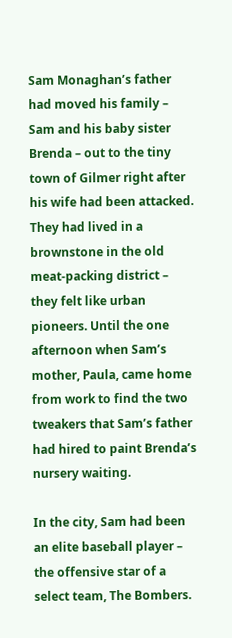Sam Monaghan’s father had moved his family – Sam and his baby sister Brenda – out to the tiny town of Gilmer right after his wife had been attacked. They had lived in a brownstone in the old meat-packing district – they felt like urban pioneers. Until the one afternoon when Sam’s mother, Paula, came home from work to find the two tweakers that Sam’s father had hired to paint Brenda’s nursery waiting.

In the city, Sam had been an elite baseball player – the offensive star of a select team, The Bombers.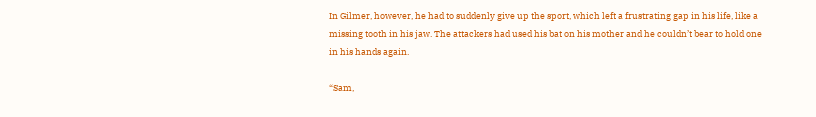In Gilmer, however, he had to suddenly give up the sport, which left a frustrating gap in his life, like a missing tooth in his jaw. The attackers had used his bat on his mother and he couldn’t bear to hold one in his hands again.

“Sam,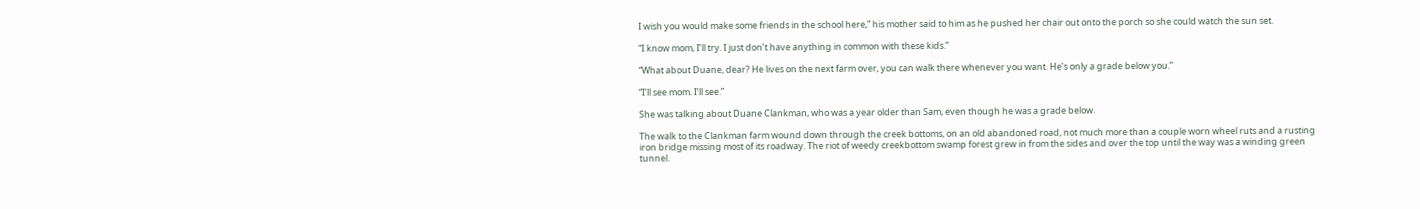I wish you would make some friends in the school here,” his mother said to him as he pushed her chair out onto the porch so she could watch the sun set.

“I know mom, I’ll try. I just don’t have anything in common with these kids.”

“What about Duane, dear? He lives on the next farm over, you can walk there whenever you want. He’s only a grade below you.”

“I’ll see mom. I’ll see.”

She was talking about Duane Clankman, who was a year older than Sam, even though he was a grade below.

The walk to the Clankman farm wound down through the creek bottoms, on an old abandoned road, not much more than a couple worn wheel ruts and a rusting iron bridge missing most of its roadway. The riot of weedy creekbottom swamp forest grew in from the sides and over the top until the way was a winding green tunnel.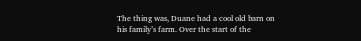The thing was, Duane had a cool old barn on his family’s farm. Over the start of the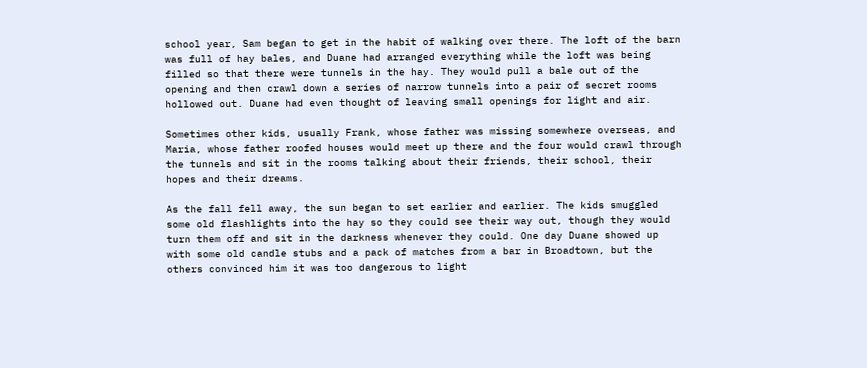school year, Sam began to get in the habit of walking over there. The loft of the barn was full of hay bales, and Duane had arranged everything while the loft was being filled so that there were tunnels in the hay. They would pull a bale out of the opening and then crawl down a series of narrow tunnels into a pair of secret rooms hollowed out. Duane had even thought of leaving small openings for light and air.

Sometimes other kids, usually Frank, whose father was missing somewhere overseas, and Maria, whose father roofed houses would meet up there and the four would crawl through the tunnels and sit in the rooms talking about their friends, their school, their hopes and their dreams.

As the fall fell away, the sun began to set earlier and earlier. The kids smuggled some old flashlights into the hay so they could see their way out, though they would turn them off and sit in the darkness whenever they could. One day Duane showed up with some old candle stubs and a pack of matches from a bar in Broadtown, but the others convinced him it was too dangerous to light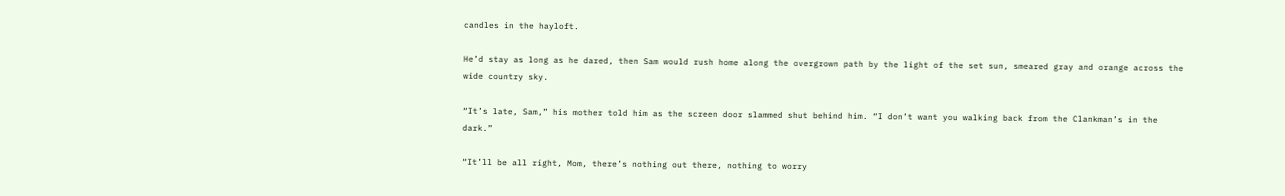candles in the hayloft.

He’d stay as long as he dared, then Sam would rush home along the overgrown path by the light of the set sun, smeared gray and orange across the wide country sky.

“It’s late, Sam,” his mother told him as the screen door slammed shut behind him. “I don’t want you walking back from the Clankman’s in the dark.”

“It’ll be all right, Mom, there’s nothing out there, nothing to worry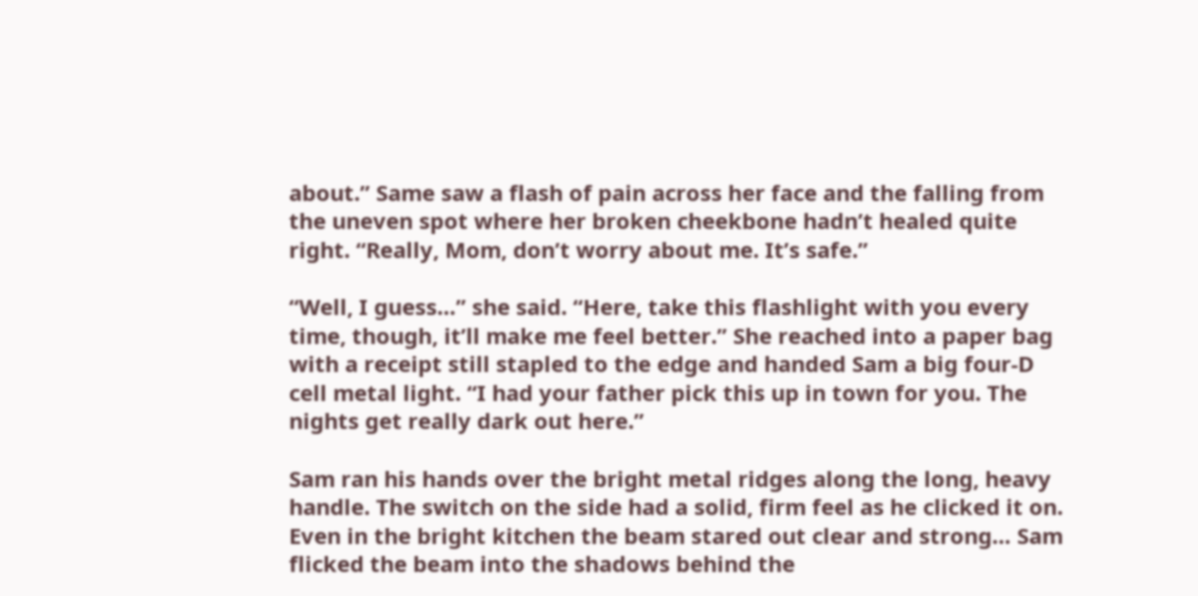about.” Same saw a flash of pain across her face and the falling from the uneven spot where her broken cheekbone hadn’t healed quite right. “Really, Mom, don’t worry about me. It’s safe.”

“Well, I guess…” she said. “Here, take this flashlight with you every time, though, it’ll make me feel better.” She reached into a paper bag with a receipt still stapled to the edge and handed Sam a big four-D cell metal light. “I had your father pick this up in town for you. The nights get really dark out here.”

Sam ran his hands over the bright metal ridges along the long, heavy handle. The switch on the side had a solid, firm feel as he clicked it on. Even in the bright kitchen the beam stared out clear and strong… Sam flicked the beam into the shadows behind the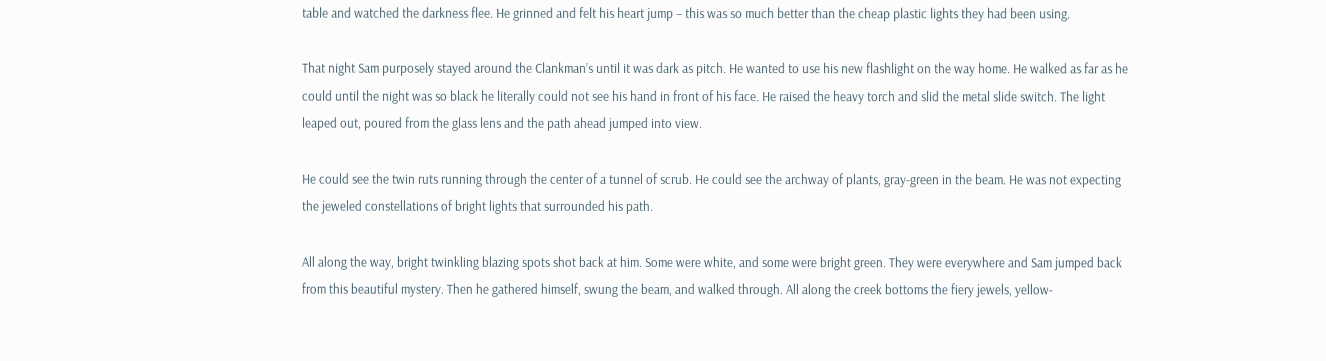table and watched the darkness flee. He grinned and felt his heart jump – this was so much better than the cheap plastic lights they had been using.

That night Sam purposely stayed around the Clankman’s until it was dark as pitch. He wanted to use his new flashlight on the way home. He walked as far as he could until the night was so black he literally could not see his hand in front of his face. He raised the heavy torch and slid the metal slide switch. The light leaped out, poured from the glass lens and the path ahead jumped into view.

He could see the twin ruts running through the center of a tunnel of scrub. He could see the archway of plants, gray-green in the beam. He was not expecting the jeweled constellations of bright lights that surrounded his path.

All along the way, bright twinkling blazing spots shot back at him. Some were white, and some were bright green. They were everywhere and Sam jumped back from this beautiful mystery. Then he gathered himself, swung the beam, and walked through. All along the creek bottoms the fiery jewels, yellow-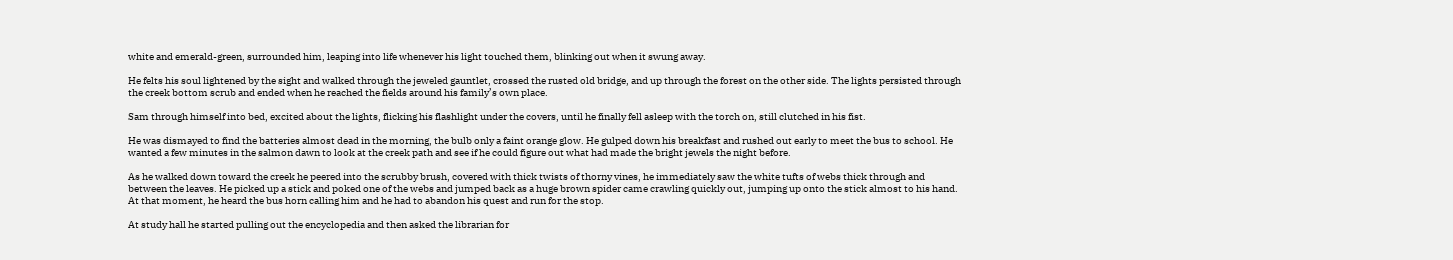white and emerald-green, surrounded him, leaping into life whenever his light touched them, blinking out when it swung away.

He felts his soul lightened by the sight and walked through the jeweled gauntlet, crossed the rusted old bridge, and up through the forest on the other side. The lights persisted through the creek bottom scrub and ended when he reached the fields around his family’s own place.

Sam through himself into bed, excited about the lights, flicking his flashlight under the covers, until he finally fell asleep with the torch on, still clutched in his fist.

He was dismayed to find the batteries almost dead in the morning, the bulb only a faint orange glow. He gulped down his breakfast and rushed out early to meet the bus to school. He wanted a few minutes in the salmon dawn to look at the creek path and see if he could figure out what had made the bright jewels the night before.

As he walked down toward the creek he peered into the scrubby brush, covered with thick twists of thorny vines, he immediately saw the white tufts of webs thick through and between the leaves. He picked up a stick and poked one of the webs and jumped back as a huge brown spider came crawling quickly out, jumping up onto the stick almost to his hand.
At that moment, he heard the bus horn calling him and he had to abandon his quest and run for the stop.

At study hall he started pulling out the encyclopedia and then asked the librarian for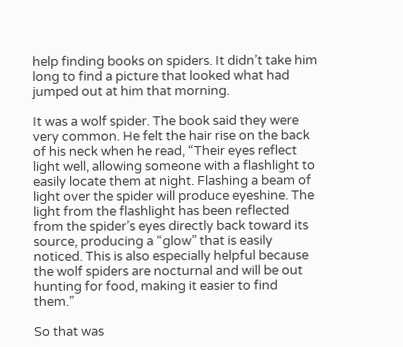help finding books on spiders. It didn’t take him long to find a picture that looked what had jumped out at him that morning.

It was a wolf spider. The book said they were very common. He felt the hair rise on the back of his neck when he read, “Their eyes reflect light well, allowing someone with a flashlight to easily locate them at night. Flashing a beam of light over the spider will produce eyeshine. The light from the flashlight has been reflected from the spider’s eyes directly back toward its source, producing a “glow” that is easily noticed. This is also especially helpful because the wolf spiders are nocturnal and will be out hunting for food, making it easier to find them.”

So that was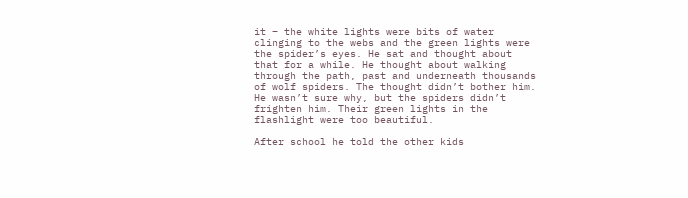it – the white lights were bits of water clinging to the webs and the green lights were the spider’s eyes. He sat and thought about that for a while. He thought about walking through the path, past and underneath thousands of wolf spiders. The thought didn’t bother him. He wasn’t sure why, but the spiders didn’t frighten him. Their green lights in the flashlight were too beautiful.

After school he told the other kids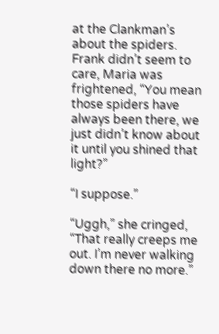at the Clankman’s about the spiders. Frank didn’t seem to care, Maria was frightened, “You mean those spiders have always been there, we just didn’t know about it until you shined that light?”

“I suppose.”

“Uggh,” she cringed, “That really creeps me out. I’m never walking down there no more.”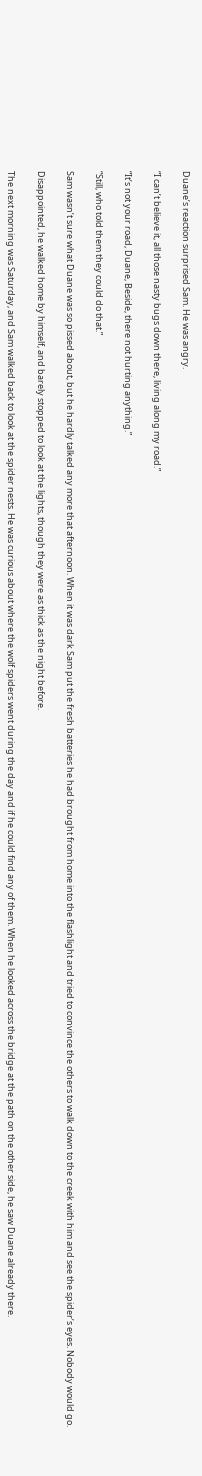Duane’s reaction surprised Sam. He was angry.

“I can’t believe it, all those nasty bugs down there, living along my road.”

“It’s not your road, Duane, Beside, there not hurting anything.”

“Still, who told them they could do that.”

Sam wasn’t sure what Duane was so pissed about, but he hardly talked any more that afternoon. When it was dark Sam put the fresh batteries he had brought from home into the flashlight and tried to convince the others to walk down to the creek with him and see the spider’s eyes. Nobody would go.

Disappointed, he walked home by himself, and barely stopped to look at the lights, though they were as thick as the night before.

The next morning was Saturday, and Sam walked back to look at the spider nests. He was curious about where the wolf spiders went during the day and if he could find any of them. When he looked across the bridge at the path on the other side, he saw Duane already there.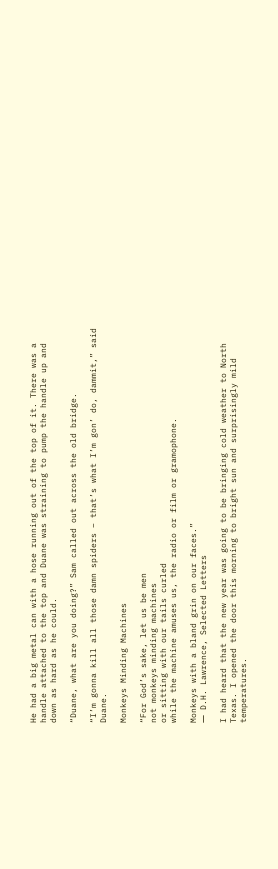He had a big metal can with a hose running out of the top of it. There was a handle attached to the top and Duane was straining to pump the handle up and down as hard as he could.

“Duane, what are you doing?” Sam called out across the old bridge.

“I’m gonna kill all those damn spiders – that’s what I’m gon’ do, dammit,” said Duane.

Monkeys Minding Machines

“For God’s sake, let us be men
not monkeys minding machines
or sitting with our tails curled
while the machine amuses us, the radio or film or gramophone.

Monkeys with a bland grin on our faces.”
― D.H. Lawrence, Selected Letters

I had heard that the new year was going to be bringing cold weather to North Texas. I opened the door this morning to bright sun and surprisingly mild temperatures.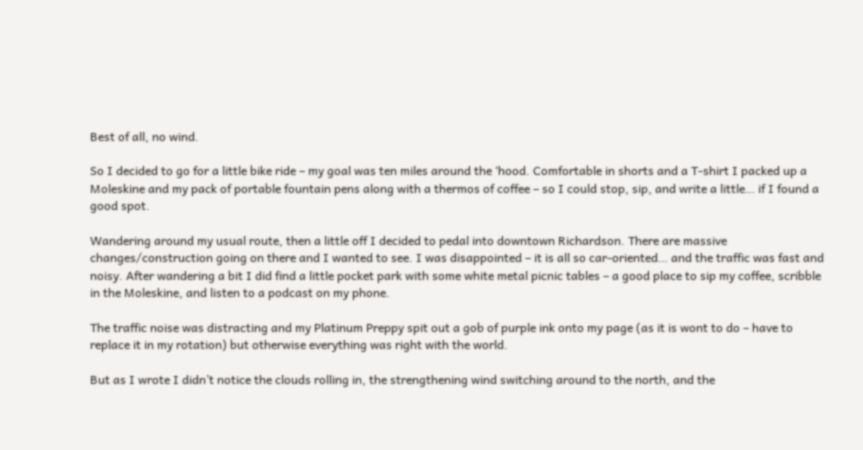Best of all, no wind.

So I decided to go for a little bike ride – my goal was ten miles around the ‘hood. Comfortable in shorts and a T-shirt I packed up a Moleskine and my pack of portable fountain pens along with a thermos of coffee – so I could stop, sip, and write a little… if I found a good spot.

Wandering around my usual route, then a little off I decided to pedal into downtown Richardson. There are massive changes/construction going on there and I wanted to see. I was disappointed – it is all so car-oriented… and the traffic was fast and noisy. After wandering a bit I did find a little pocket park with some white metal picnic tables – a good place to sip my coffee, scribble in the Moleskine, and listen to a podcast on my phone.

The traffic noise was distracting and my Platinum Preppy spit out a gob of purple ink onto my page (as it is wont to do – have to replace it in my rotation) but otherwise everything was right with the world.

But as I wrote I didn’t notice the clouds rolling in, the strengthening wind switching around to the north, and the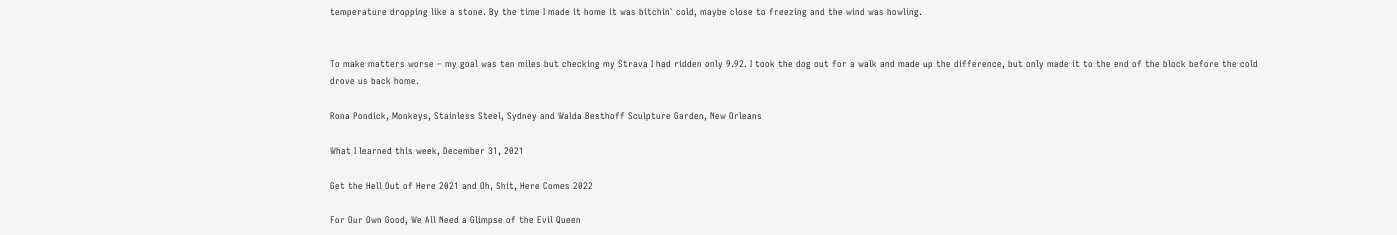temperature dropping like a stone. By the time I made it home it was bitchin` cold, maybe close to freezing and the wind was howling.


To make matters worse – my goal was ten miles but checking my Strava I had ridden only 9.92. I took the dog out for a walk and made up the difference, but only made it to the end of the block before the cold drove us back home.

Rona Pondick, Monkeys, Stainless Steel, Sydney and Walda Besthoff Sculpture Garden, New Orleans

What I learned this week, December 31, 2021

Get the Hell Out of Here 2021 and Oh, Shit, Here Comes 2022

For Our Own Good, We All Need a Glimpse of the Evil Queen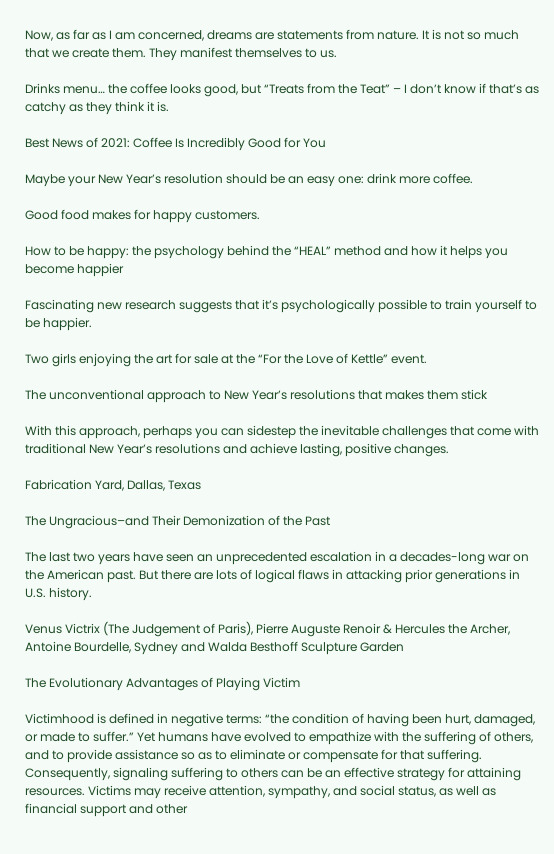Now, as far as I am concerned, dreams are statements from nature. It is not so much that we create them. They manifest themselves to us.

Drinks menu… the coffee looks good, but “Treats from the Teat” – I don’t know if that’s as catchy as they think it is.

Best News of 2021: Coffee Is Incredibly Good for You

Maybe your New Year’s resolution should be an easy one: drink more coffee.

Good food makes for happy customers.

How to be happy: the psychology behind the “HEAL” method and how it helps you become happier

Fascinating new research suggests that it’s psychologically possible to train yourself to be happier.

Two girls enjoying the art for sale at the “For the Love of Kettle” event.

The unconventional approach to New Year’s resolutions that makes them stick

With this approach, perhaps you can sidestep the inevitable challenges that come with traditional New Year’s resolutions and achieve lasting, positive changes.

Fabrication Yard, Dallas, Texas

The Ungracious–and Their Demonization of the Past

The last two years have seen an unprecedented escalation in a decades-long war on the American past. But there are lots of logical flaws in attacking prior generations in U.S. history.

Venus Victrix (The Judgement of Paris), Pierre Auguste Renoir & Hercules the Archer, Antoine Bourdelle, Sydney and Walda Besthoff Sculpture Garden

The Evolutionary Advantages of Playing Victim

Victimhood is defined in negative terms: “the condition of having been hurt, damaged, or made to suffer.” Yet humans have evolved to empathize with the suffering of others, and to provide assistance so as to eliminate or compensate for that suffering. Consequently, signaling suffering to others can be an effective strategy for attaining resources. Victims may receive attention, sympathy, and social status, as well as financial support and other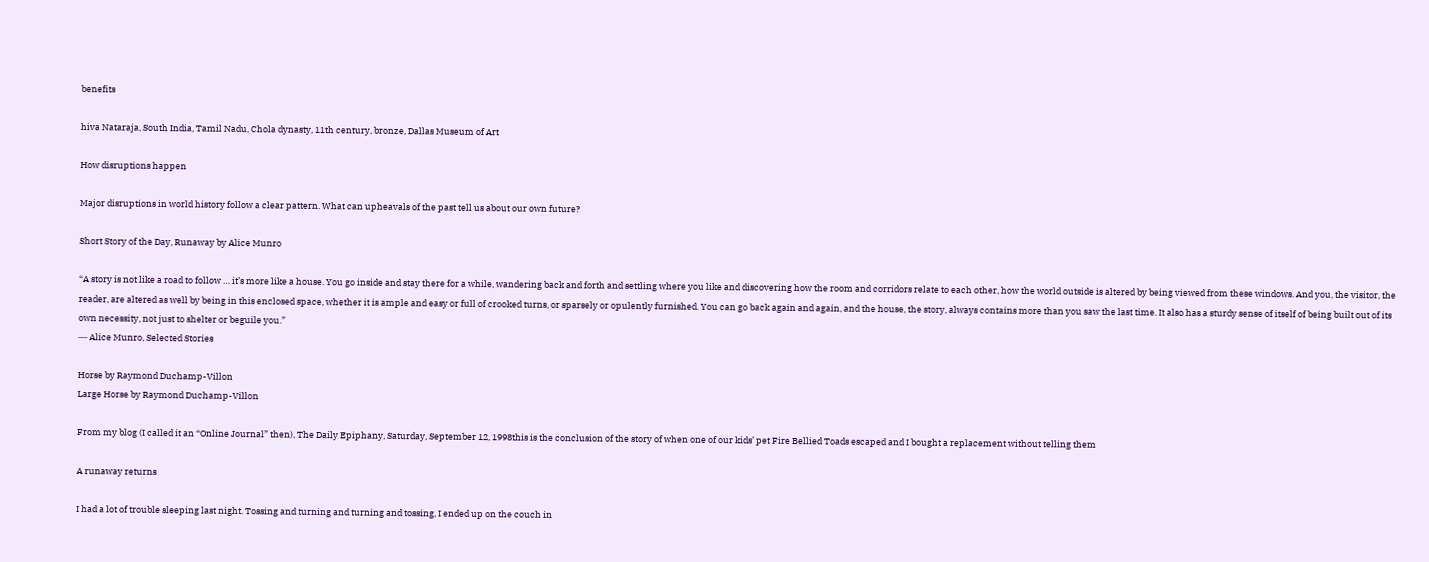benefits

hiva Nataraja, South India, Tamil Nadu, Chola dynasty, 11th century, bronze, Dallas Museum of Art

How disruptions happen

Major disruptions in world history follow a clear pattern. What can upheavals of the past tell us about our own future?

Short Story of the Day, Runaway by Alice Munro

“A story is not like a road to follow … it’s more like a house. You go inside and stay there for a while, wandering back and forth and settling where you like and discovering how the room and corridors relate to each other, how the world outside is altered by being viewed from these windows. And you, the visitor, the reader, are altered as well by being in this enclosed space, whether it is ample and easy or full of crooked turns, or sparsely or opulently furnished. You can go back again and again, and the house, the story, always contains more than you saw the last time. It also has a sturdy sense of itself of being built out of its own necessity, not just to shelter or beguile you.”
― Alice Munro, Selected Stories

Horse by Raymond Duchamp-Villon
Large Horse by Raymond Duchamp-Villon

From my blog (I called it an “Online Journal” then), The Daily Epiphany, Saturday, September 12, 1998this is the conclusion of the story of when one of our kids’ pet Fire Bellied Toads escaped and I bought a replacement without telling them

A runaway returns

I had a lot of trouble sleeping last night. Tossing and turning and turning and tossing, I ended up on the couch in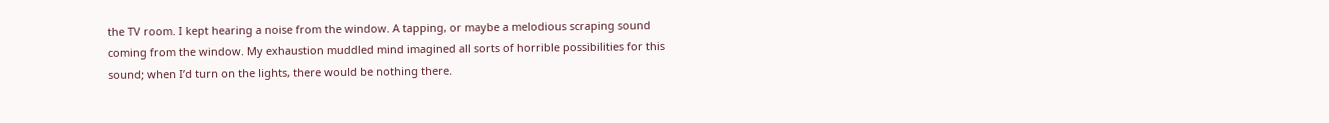the TV room. I kept hearing a noise from the window. A tapping, or maybe a melodious scraping sound coming from the window. My exhaustion muddled mind imagined all sorts of horrible possibilities for this sound; when I’d turn on the lights, there would be nothing there.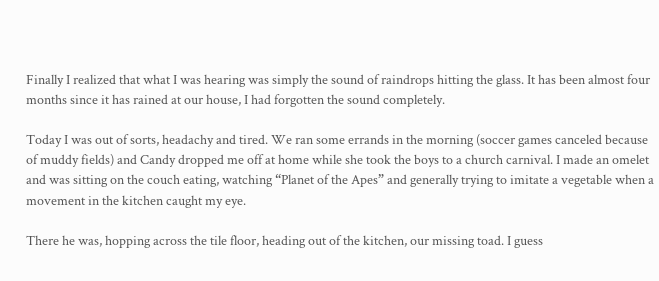Finally I realized that what I was hearing was simply the sound of raindrops hitting the glass. It has been almost four months since it has rained at our house, I had forgotten the sound completely.

Today I was out of sorts, headachy and tired. We ran some errands in the morning (soccer games canceled because of muddy fields) and Candy dropped me off at home while she took the boys to a church carnival. I made an omelet and was sitting on the couch eating, watching “Planet of the Apes” and generally trying to imitate a vegetable when a movement in the kitchen caught my eye.

There he was, hopping across the tile floor, heading out of the kitchen, our missing toad. I guess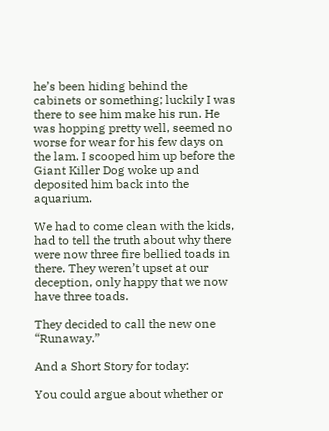he’s been hiding behind the cabinets or something; luckily I was there to see him make his run. He was hopping pretty well, seemed no worse for wear for his few days on the lam. I scooped him up before the Giant Killer Dog woke up and deposited him back into the aquarium.

We had to come clean with the kids, had to tell the truth about why there were now three fire bellied toads in there. They weren’t upset at our deception, only happy that we now have three toads.

They decided to call the new one “Runaway.”

And a Short Story for today:

You could argue about whether or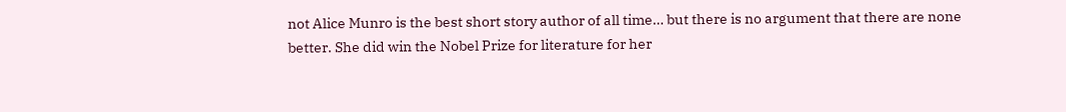not Alice Munro is the best short story author of all time… but there is no argument that there are none better. She did win the Nobel Prize for literature for her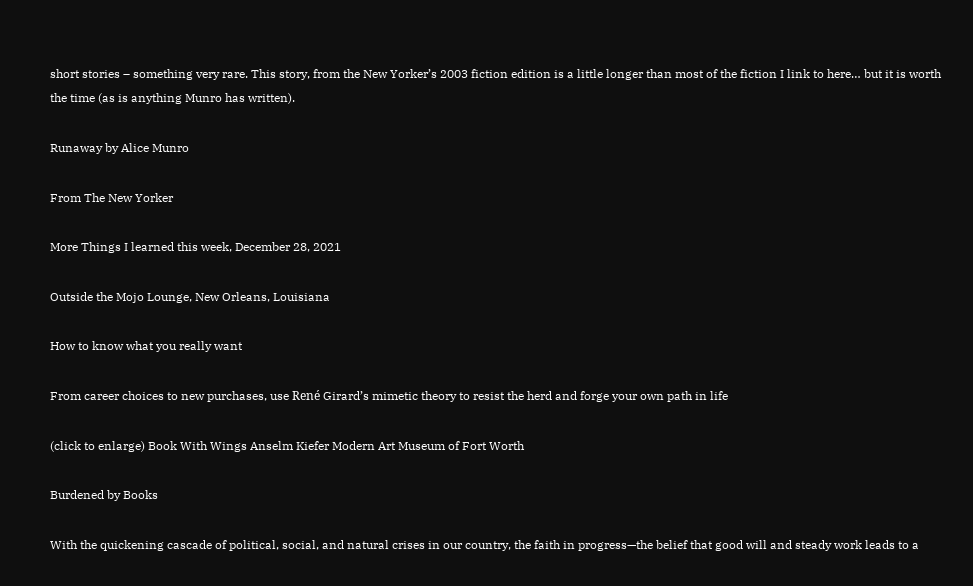short stories – something very rare. This story, from the New Yorker’s 2003 fiction edition is a little longer than most of the fiction I link to here… but it is worth the time (as is anything Munro has written).

Runaway by Alice Munro

From The New Yorker

More Things I learned this week, December 28, 2021

Outside the Mojo Lounge, New Orleans, Louisiana

How to know what you really want

From career choices to new purchases, use René Girard’s mimetic theory to resist the herd and forge your own path in life

(click to enlarge) Book With Wings Anselm Kiefer Modern Art Museum of Fort Worth

Burdened by Books

With the quickening cascade of political, social, and natural crises in our country, the faith in progress—the belief that good will and steady work leads to a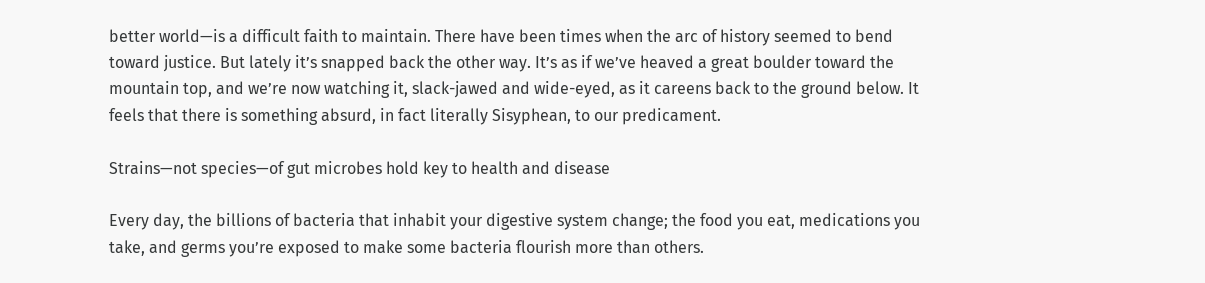better world—is a difficult faith to maintain. There have been times when the arc of history seemed to bend toward justice. But lately it’s snapped back the other way. It’s as if we’ve heaved a great boulder toward the mountain top, and we’re now watching it, slack-jawed and wide-eyed, as it careens back to the ground below. It feels that there is something absurd, in fact literally Sisyphean, to our predicament.

Strains—not species—of gut microbes hold key to health and disease

Every day, the billions of bacteria that inhabit your digestive system change; the food you eat, medications you take, and germs you’re exposed to make some bacteria flourish more than others.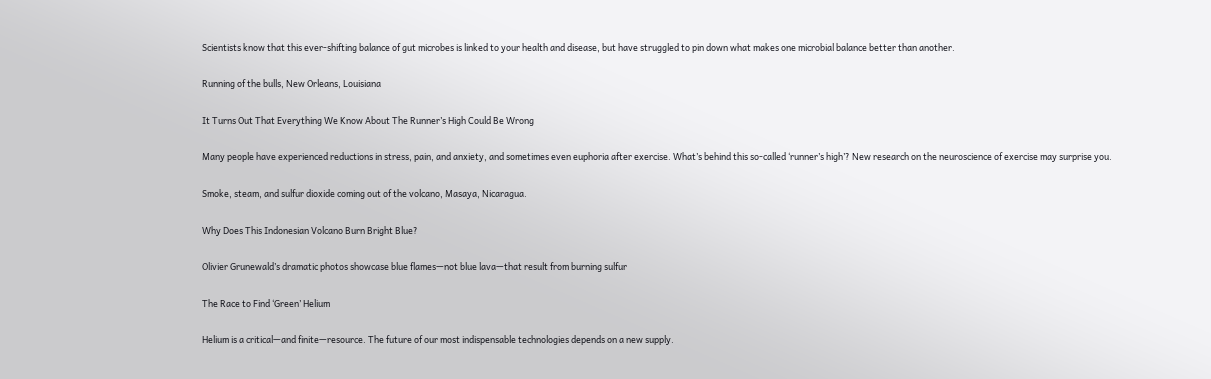Scientists know that this ever-shifting balance of gut microbes is linked to your health and disease, but have struggled to pin down what makes one microbial balance better than another.

Running of the bulls, New Orleans, Louisiana

It Turns Out That Everything We Know About The Runner’s High Could Be Wrong

Many people have experienced reductions in stress, pain, and anxiety, and sometimes even euphoria after exercise. What’s behind this so-called ‘runner’s high’? New research on the neuroscience of exercise may surprise you.

Smoke, steam, and sulfur dioxide coming out of the volcano, Masaya, Nicaragua.

Why Does This Indonesian Volcano Burn Bright Blue?

Olivier Grunewald’s dramatic photos showcase blue flames—not blue lava—that result from burning sulfur

The Race to Find ‘Green’ Helium

Helium is a critical—and finite—resource. The future of our most indispensable technologies depends on a new supply.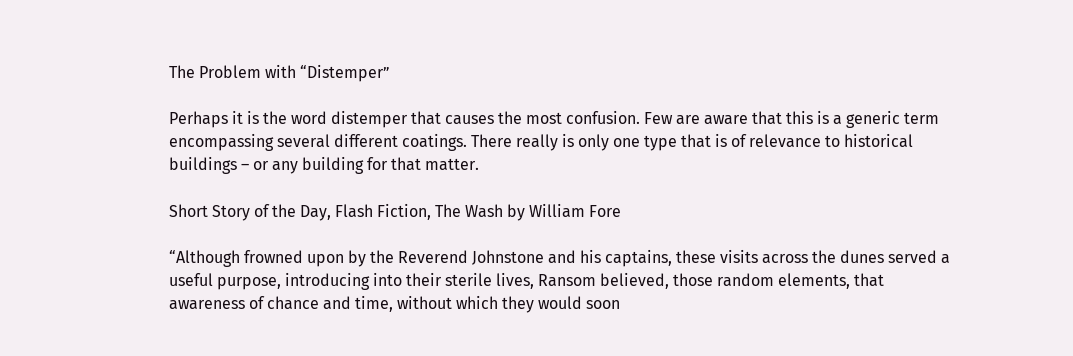The Problem with “Distemper”

Perhaps it is the word distemper that causes the most confusion. Few are aware that this is a generic term encompassing several different coatings. There really is only one type that is of relevance to historical buildings – or any building for that matter.

Short Story of the Day, Flash Fiction, The Wash by William Fore

“Although frowned upon by the Reverend Johnstone and his captains, these visits across the dunes served a useful purpose, introducing into their sterile lives, Ransom believed, those random elements, that awareness of chance and time, without which they would soon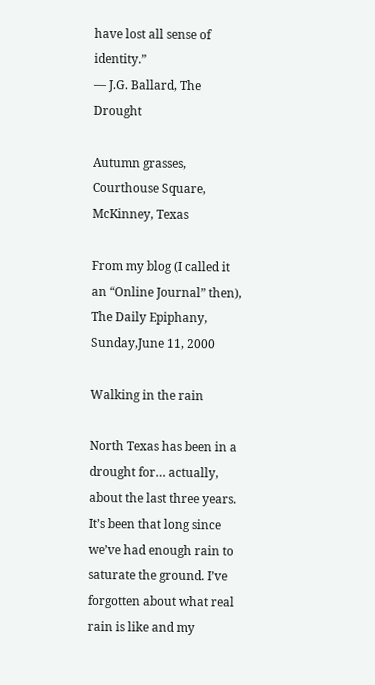have lost all sense of identity.”
― J.G. Ballard, The Drought

Autumn grasses, Courthouse Square, McKinney, Texas

From my blog (I called it an “Online Journal” then), The Daily Epiphany, Sunday,June 11, 2000

Walking in the rain

North Texas has been in a drought for… actually, about the last three years. It’s been that long since we’ve had enough rain to saturate the ground. I’ve forgotten about what real rain is like and my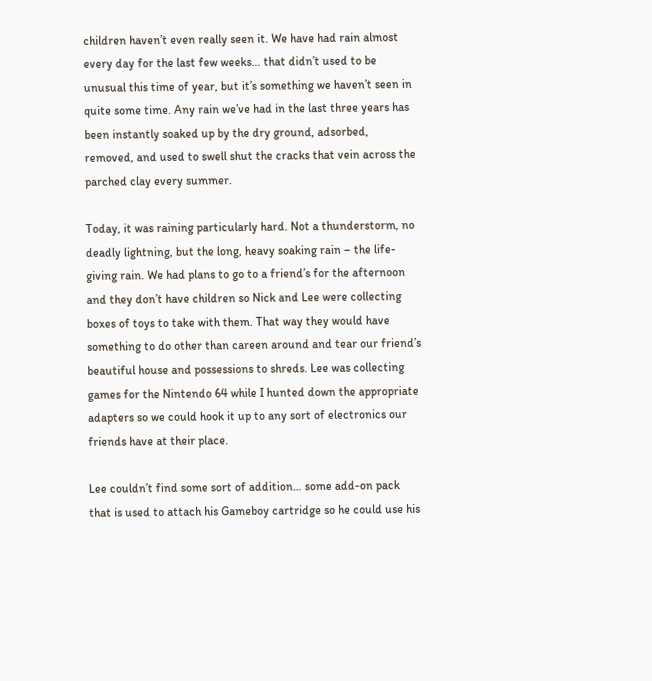children haven’t even really seen it. We have had rain almost every day for the last few weeks… that didn’t used to be unusual this time of year, but it’s something we haven’t seen in quite some time. Any rain we’ve had in the last three years has been instantly soaked up by the dry ground, adsorbed, removed, and used to swell shut the cracks that vein across the parched clay every summer.

Today, it was raining particularly hard. Not a thunderstorm, no deadly lightning, but the long, heavy soaking rain – the life-giving rain. We had plans to go to a friend’s for the afternoon and they don’t have children so Nick and Lee were collecting boxes of toys to take with them. That way they would have something to do other than careen around and tear our friend’s beautiful house and possessions to shreds. Lee was collecting games for the Nintendo 64 while I hunted down the appropriate adapters so we could hook it up to any sort of electronics our friends have at their place.

Lee couldn’t find some sort of addition… some add-on pack that is used to attach his Gameboy cartridge so he could use his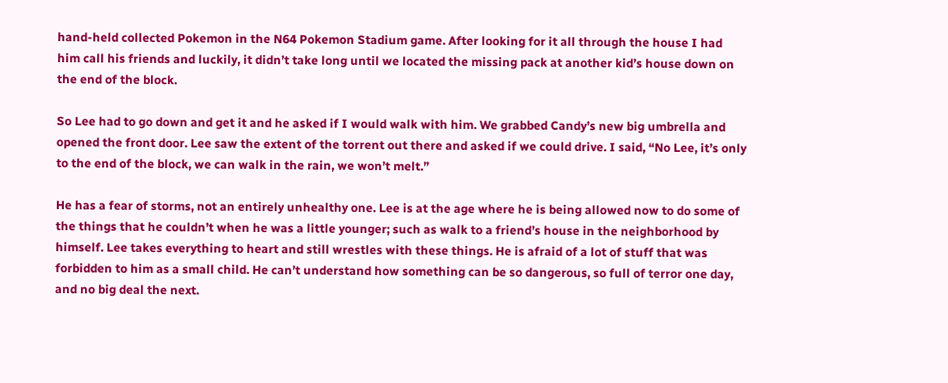hand-held collected Pokemon in the N64 Pokemon Stadium game. After looking for it all through the house I had him call his friends and luckily, it didn’t take long until we located the missing pack at another kid’s house down on the end of the block.

So Lee had to go down and get it and he asked if I would walk with him. We grabbed Candy’s new big umbrella and opened the front door. Lee saw the extent of the torrent out there and asked if we could drive. I said, “No Lee, it’s only to the end of the block, we can walk in the rain, we won’t melt.”

He has a fear of storms, not an entirely unhealthy one. Lee is at the age where he is being allowed now to do some of the things that he couldn’t when he was a little younger; such as walk to a friend’s house in the neighborhood by himself. Lee takes everything to heart and still wrestles with these things. He is afraid of a lot of stuff that was forbidden to him as a small child. He can’t understand how something can be so dangerous, so full of terror one day, and no big deal the next.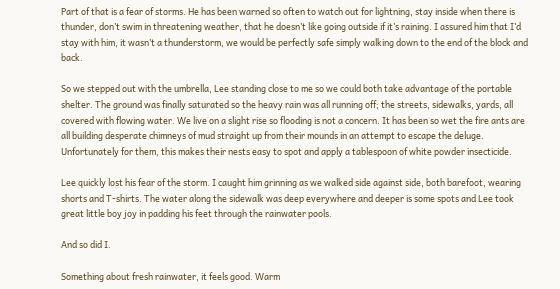Part of that is a fear of storms. He has been warned so often to watch out for lightning, stay inside when there is thunder, don’t swim in threatening weather, that he doesn’t like going outside if it’s raining. I assured him that I’d stay with him, it wasn’t a thunderstorm, we would be perfectly safe simply walking down to the end of the block and back.

So we stepped out with the umbrella, Lee standing close to me so we could both take advantage of the portable shelter. The ground was finally saturated so the heavy rain was all running off; the streets, sidewalks, yards, all covered with flowing water. We live on a slight rise so flooding is not a concern. It has been so wet the fire ants are all building desperate chimneys of mud straight up from their mounds in an attempt to escape the deluge. Unfortunately for them, this makes their nests easy to spot and apply a tablespoon of white powder insecticide.

Lee quickly lost his fear of the storm. I caught him grinning as we walked side against side, both barefoot, wearing shorts and T-shirts. The water along the sidewalk was deep everywhere and deeper is some spots and Lee took great little boy joy in padding his feet through the rainwater pools.

And so did I.

Something about fresh rainwater, it feels good. Warm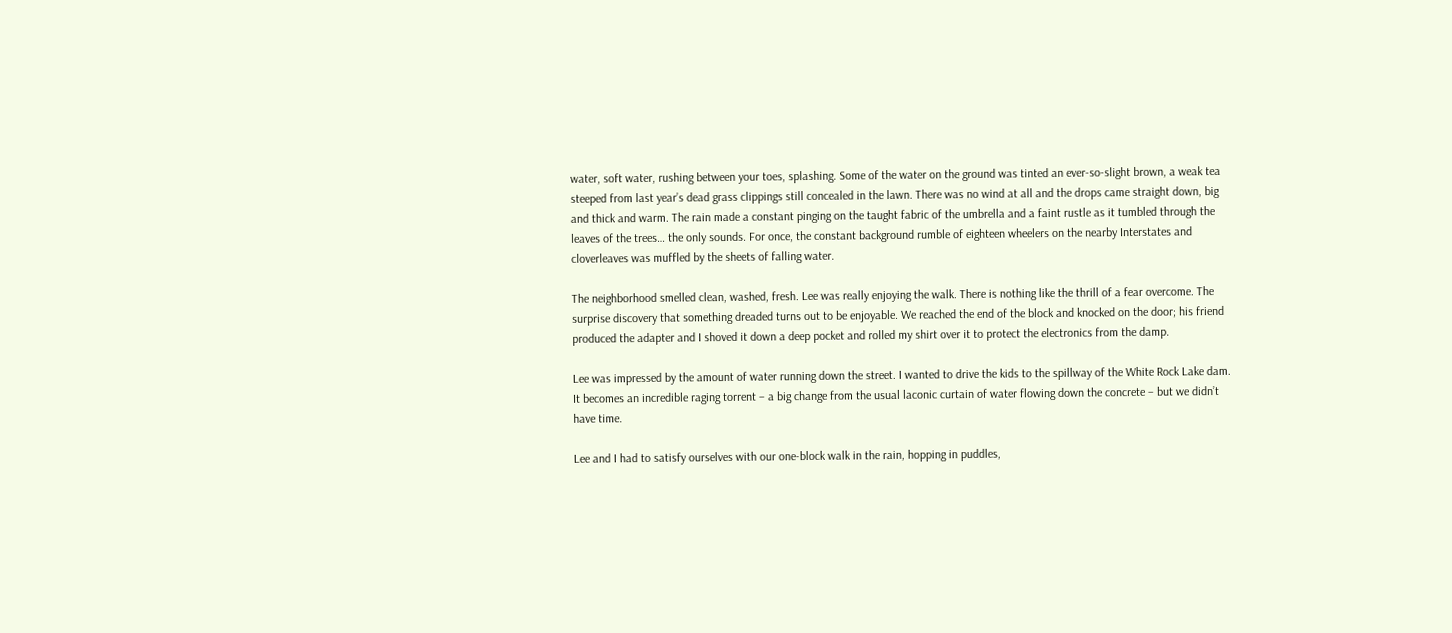water, soft water, rushing between your toes, splashing. Some of the water on the ground was tinted an ever-so-slight brown, a weak tea steeped from last year’s dead grass clippings still concealed in the lawn. There was no wind at all and the drops came straight down, big and thick and warm. The rain made a constant pinging on the taught fabric of the umbrella and a faint rustle as it tumbled through the leaves of the trees… the only sounds. For once, the constant background rumble of eighteen wheelers on the nearby Interstates and cloverleaves was muffled by the sheets of falling water.

The neighborhood smelled clean, washed, fresh. Lee was really enjoying the walk. There is nothing like the thrill of a fear overcome. The surprise discovery that something dreaded turns out to be enjoyable. We reached the end of the block and knocked on the door; his friend produced the adapter and I shoved it down a deep pocket and rolled my shirt over it to protect the electronics from the damp.

Lee was impressed by the amount of water running down the street. I wanted to drive the kids to the spillway of the White Rock Lake dam. It becomes an incredible raging torrent – a big change from the usual laconic curtain of water flowing down the concrete – but we didn’t have time.

Lee and I had to satisfy ourselves with our one-block walk in the rain, hopping in puddles,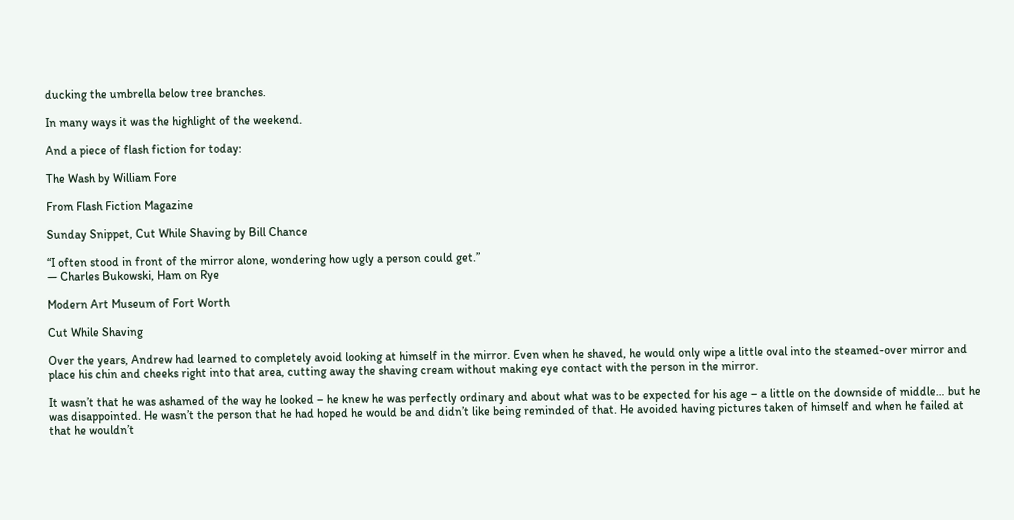ducking the umbrella below tree branches.

In many ways it was the highlight of the weekend.

And a piece of flash fiction for today:

The Wash by William Fore

From Flash Fiction Magazine

Sunday Snippet, Cut While Shaving by Bill Chance

“I often stood in front of the mirror alone, wondering how ugly a person could get.”
― Charles Bukowski, Ham on Rye

Modern Art Museum of Fort Worth

Cut While Shaving

Over the years, Andrew had learned to completely avoid looking at himself in the mirror. Even when he shaved, he would only wipe a little oval into the steamed-over mirror and place his chin and cheeks right into that area, cutting away the shaving cream without making eye contact with the person in the mirror.

It wasn’t that he was ashamed of the way he looked – he knew he was perfectly ordinary and about what was to be expected for his age – a little on the downside of middle… but he was disappointed. He wasn’t the person that he had hoped he would be and didn’t like being reminded of that. He avoided having pictures taken of himself and when he failed at that he wouldn’t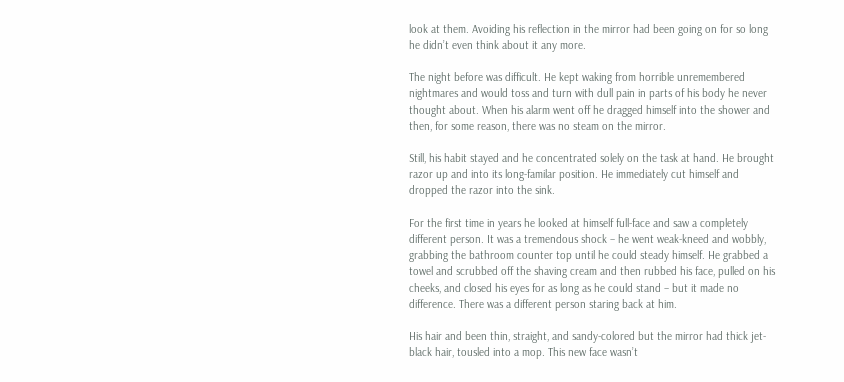look at them. Avoiding his reflection in the mirror had been going on for so long he didn’t even think about it any more.

The night before was difficult. He kept waking from horrible unremembered nightmares and would toss and turn with dull pain in parts of his body he never thought about. When his alarm went off he dragged himself into the shower and then, for some reason, there was no steam on the mirror.

Still, his habit stayed and he concentrated solely on the task at hand. He brought razor up and into its long-familar position. He immediately cut himself and dropped the razor into the sink.

For the first time in years he looked at himself full-face and saw a completely different person. It was a tremendous shock – he went weak-kneed and wobbly, grabbing the bathroom counter top until he could steady himself. He grabbed a towel and scrubbed off the shaving cream and then rubbed his face, pulled on his cheeks, and closed his eyes for as long as he could stand – but it made no difference. There was a different person staring back at him.

His hair and been thin, straight, and sandy-colored but the mirror had thick jet-black hair, tousled into a mop. This new face wasn’t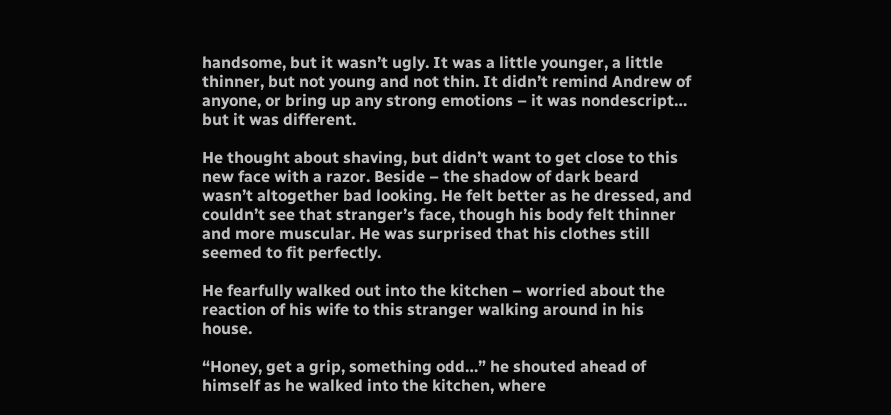handsome, but it wasn’t ugly. It was a little younger, a little thinner, but not young and not thin. It didn’t remind Andrew of anyone, or bring up any strong emotions – it was nondescript… but it was different.

He thought about shaving, but didn’t want to get close to this new face with a razor. Beside – the shadow of dark beard wasn’t altogether bad looking. He felt better as he dressed, and couldn’t see that stranger’s face, though his body felt thinner and more muscular. He was surprised that his clothes still seemed to fit perfectly.

He fearfully walked out into the kitchen – worried about the reaction of his wife to this stranger walking around in his house.

“Honey, get a grip, something odd…” he shouted ahead of himself as he walked into the kitchen, where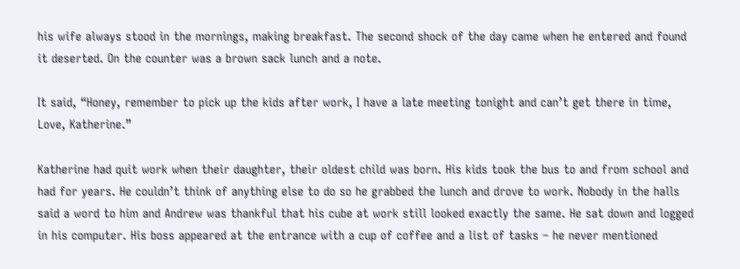his wife always stood in the mornings, making breakfast. The second shock of the day came when he entered and found it deserted. On the counter was a brown sack lunch and a note.

It said, “Honey, remember to pick up the kids after work, I have a late meeting tonight and can’t get there in time, Love, Katherine.”

Katherine had quit work when their daughter, their oldest child was born. His kids took the bus to and from school and had for years. He couldn’t think of anything else to do so he grabbed the lunch and drove to work. Nobody in the halls said a word to him and Andrew was thankful that his cube at work still looked exactly the same. He sat down and logged in his computer. His boss appeared at the entrance with a cup of coffee and a list of tasks – he never mentioned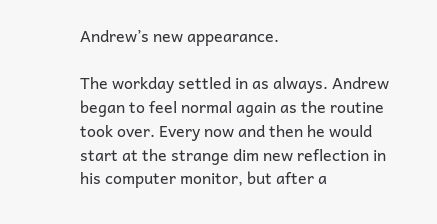Andrew’s new appearance.

The workday settled in as always. Andrew began to feel normal again as the routine took over. Every now and then he would start at the strange dim new reflection in his computer monitor, but after a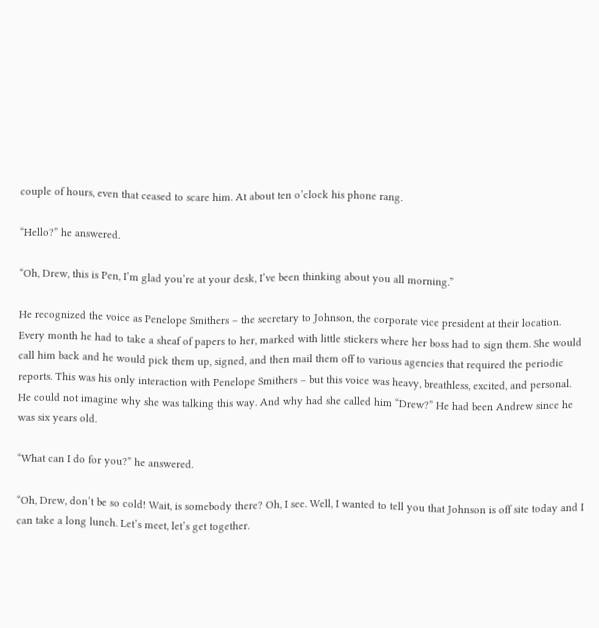couple of hours, even that ceased to scare him. At about ten o’clock his phone rang.

“Hello?” he answered.

“Oh, Drew, this is Pen, I’m glad you’re at your desk, I’ve been thinking about you all morning.”

He recognized the voice as Penelope Smithers – the secretary to Johnson, the corporate vice president at their location. Every month he had to take a sheaf of papers to her, marked with little stickers where her boss had to sign them. She would call him back and he would pick them up, signed, and then mail them off to various agencies that required the periodic reports. This was his only interaction with Penelope Smithers – but this voice was heavy, breathless, excited, and personal. He could not imagine why she was talking this way. And why had she called him “Drew?” He had been Andrew since he was six years old.

“What can I do for you?” he answered.

“Oh, Drew, don’t be so cold! Wait, is somebody there? Oh, I see. Well, I wanted to tell you that Johnson is off site today and I can take a long lunch. Let’s meet, let’s get together.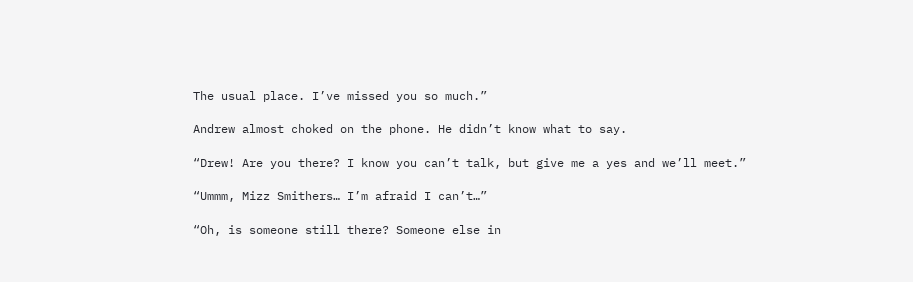The usual place. I’ve missed you so much.”

Andrew almost choked on the phone. He didn’t know what to say.

“Drew! Are you there? I know you can’t talk, but give me a yes and we’ll meet.”

“Ummm, Mizz Smithers… I’m afraid I can’t…”

“Oh, is someone still there? Someone else in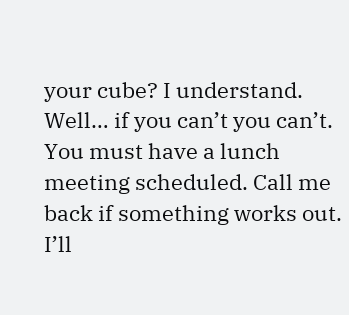your cube? I understand. Well… if you can’t you can’t. You must have a lunch meeting scheduled. Call me back if something works out. I’ll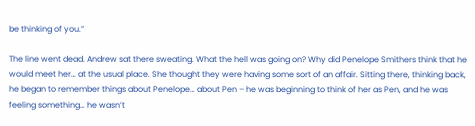be thinking of you.”

The line went dead. Andrew sat there sweating. What the hell was going on? Why did Penelope Smithers think that he would meet her… at the usual place. She thought they were having some sort of an affair. Sitting there, thinking back, he began to remember things about Penelope… about Pen – he was beginning to think of her as Pen, and he was feeling something… he wasn’t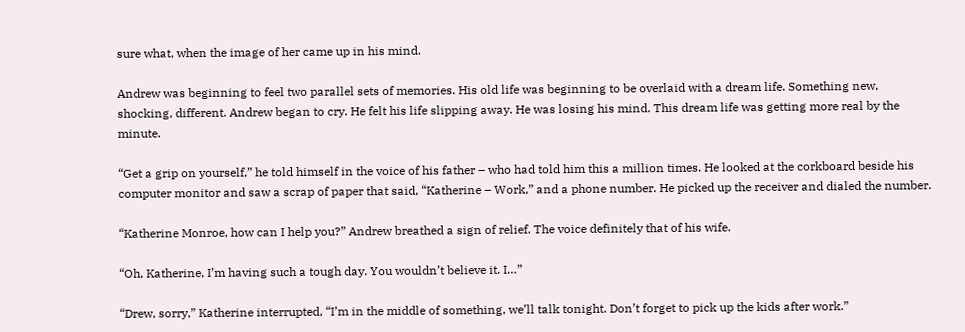sure what, when the image of her came up in his mind.

Andrew was beginning to feel two parallel sets of memories. His old life was beginning to be overlaid with a dream life. Something new, shocking, different. Andrew began to cry. He felt his life slipping away. He was losing his mind. This dream life was getting more real by the minute.

“Get a grip on yourself,” he told himself in the voice of his father – who had told him this a million times. He looked at the corkboard beside his computer monitor and saw a scrap of paper that said, “Katherine – Work,” and a phone number. He picked up the receiver and dialed the number.

“Katherine Monroe, how can I help you?” Andrew breathed a sign of relief. The voice definitely that of his wife.

“Oh, Katherine, I’m having such a tough day. You wouldn’t believe it. I…”

“Drew, sorry,” Katherine interrupted, “I’m in the middle of something, we’ll talk tonight. Don’t forget to pick up the kids after work.”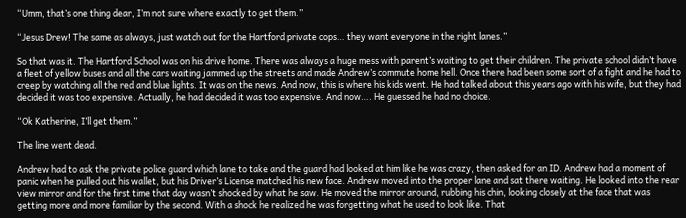“Umm, that’s one thing dear, I’m not sure where exactly to get them.”

“Jesus Drew! The same as always, just watch out for the Hartford private cops… they want everyone in the right lanes.”

So that was it. The Hartford School was on his drive home. There was always a huge mess with parent’s waiting to get their children. The private school didn’t have a fleet of yellow buses and all the cars waiting jammed up the streets and made Andrew’s commute home hell. Once there had been some sort of a fight and he had to creep by watching all the red and blue lights. It was on the news. And now, this is where his kids went. He had talked about this years ago with his wife, but they had decided it was too expensive. Actually, he had decided it was too expensive. And now…. He guessed he had no choice.

“Ok Katherine, I’ll get them.”

The line went dead.

Andrew had to ask the private police guard which lane to take and the guard had looked at him like he was crazy, then asked for an ID. Andrew had a moment of panic when he pulled out his wallet, but his Driver’s License matched his new face. Andrew moved into the proper lane and sat there waiting. He looked into the rear view mirror and for the first time that day wasn’t shocked by what he saw. He moved the mirror around, rubbing his chin, looking closely at the face that was getting more and more familiar by the second. With a shock he realized he was forgetting what he used to look like. That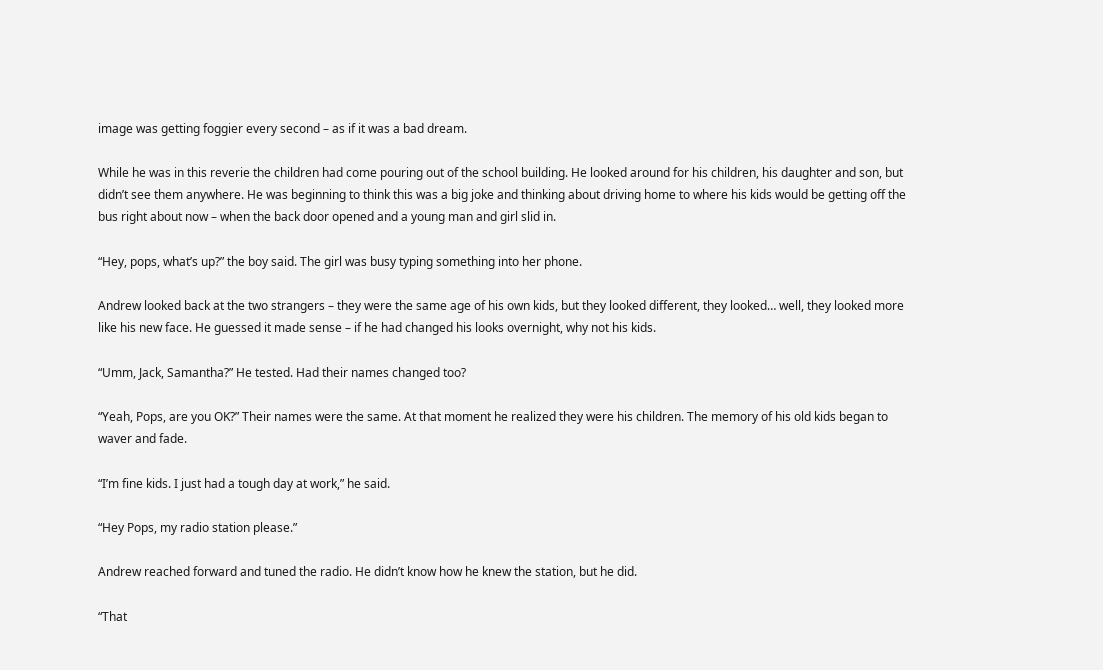image was getting foggier every second – as if it was a bad dream.

While he was in this reverie the children had come pouring out of the school building. He looked around for his children, his daughter and son, but didn’t see them anywhere. He was beginning to think this was a big joke and thinking about driving home to where his kids would be getting off the bus right about now – when the back door opened and a young man and girl slid in.

“Hey, pops, what’s up?” the boy said. The girl was busy typing something into her phone.

Andrew looked back at the two strangers – they were the same age of his own kids, but they looked different, they looked… well, they looked more like his new face. He guessed it made sense – if he had changed his looks overnight, why not his kids.

“Umm, Jack, Samantha?” He tested. Had their names changed too?

“Yeah, Pops, are you OK?” Their names were the same. At that moment he realized they were his children. The memory of his old kids began to waver and fade.

“I’m fine kids. I just had a tough day at work,” he said.

“Hey Pops, my radio station please.”

Andrew reached forward and tuned the radio. He didn’t know how he knew the station, but he did.

“That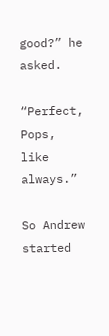good?” he asked.

“Perfect, Pops, like always.”

So Andrew started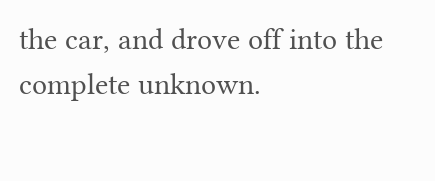the car, and drove off into the complete unknown.